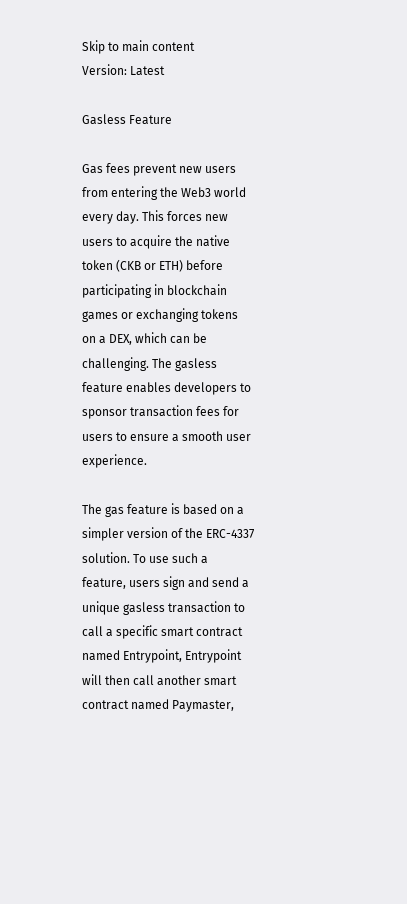Skip to main content
Version: Latest

Gasless Feature

Gas fees prevent new users from entering the Web3 world every day. This forces new users to acquire the native token (CKB or ETH) before participating in blockchain games or exchanging tokens on a DEX, which can be challenging. The gasless feature enables developers to sponsor transaction fees for users to ensure a smooth user experience.

The gas feature is based on a simpler version of the ERC-4337 solution. To use such a feature, users sign and send a unique gasless transaction to call a specific smart contract named Entrypoint, Entrypoint will then call another smart contract named Paymaster,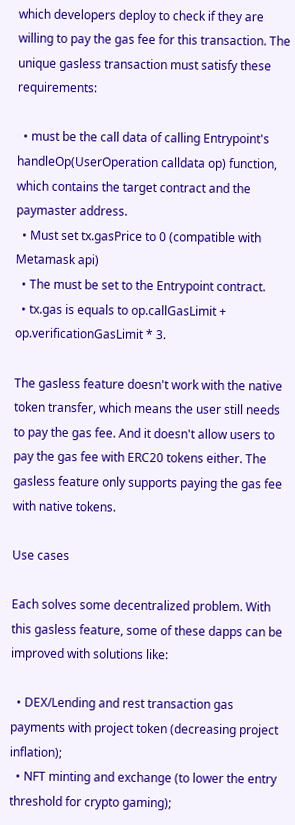which developers deploy to check if they are willing to pay the gas fee for this transaction. The unique gasless transaction must satisfy these requirements:

  • must be the call data of calling Entrypoint's handleOp(UserOperation calldata op) function, which contains the target contract and the paymaster address.
  • Must set tx.gasPrice to 0 (compatible with Metamask api)
  • The must be set to the Entrypoint contract.
  • tx.gas is equals to op.callGasLimit + op.verificationGasLimit * 3.

The gasless feature doesn't work with the native token transfer, which means the user still needs to pay the gas fee. And it doesn't allow users to pay the gas fee with ERC20 tokens either. The gasless feature only supports paying the gas fee with native tokens.

Use cases

Each solves some decentralized problem. With this gasless feature, some of these dapps can be improved with solutions like:

  • DEX/Lending and rest transaction gas payments with project token (decreasing project inflation);
  • NFT minting and exchange (to lower the entry threshold for crypto gaming);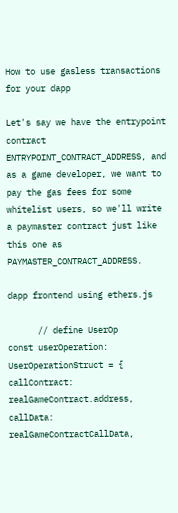How to use gasless transactions for your dapp

Let's say we have the entrypoint contract ENTRYPOINT_CONTRACT_ADDRESS, and as a game developer, we want to pay the gas fees for some whitelist users, so we'll write a paymaster contract just like this one as PAYMASTER_CONTRACT_ADDRESS.

dapp frontend using ethers.js

      // define UserOp
const userOperation: UserOperationStruct = {
callContract: realGameContract.address,
callData: realGameContractCallData,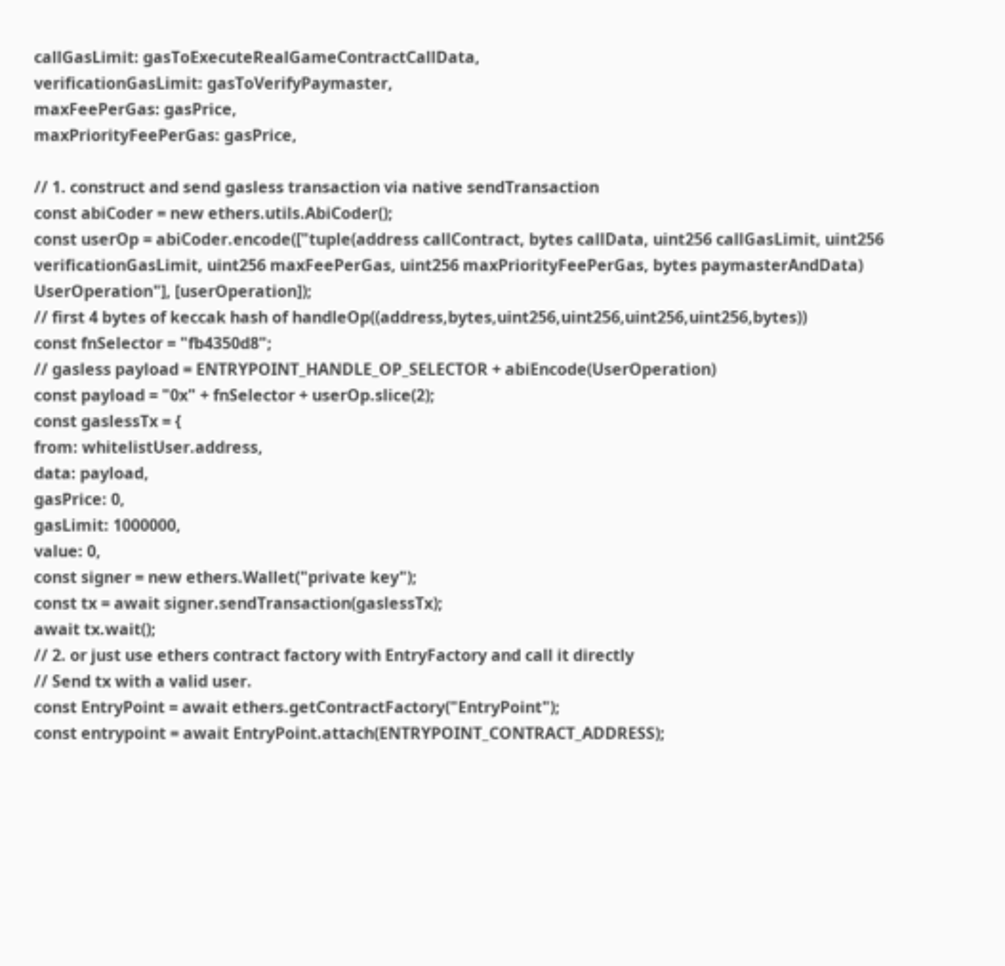callGasLimit: gasToExecuteRealGameContractCallData,
verificationGasLimit: gasToVerifyPaymaster,
maxFeePerGas: gasPrice,
maxPriorityFeePerGas: gasPrice,

// 1. construct and send gasless transaction via native sendTransaction
const abiCoder = new ethers.utils.AbiCoder();
const userOp = abiCoder.encode(["tuple(address callContract, bytes callData, uint256 callGasLimit, uint256 verificationGasLimit, uint256 maxFeePerGas, uint256 maxPriorityFeePerGas, bytes paymasterAndData) UserOperation"], [userOperation]);
// first 4 bytes of keccak hash of handleOp((address,bytes,uint256,uint256,uint256,uint256,bytes))
const fnSelector = "fb4350d8";
// gasless payload = ENTRYPOINT_HANDLE_OP_SELECTOR + abiEncode(UserOperation)
const payload = "0x" + fnSelector + userOp.slice(2);
const gaslessTx = {
from: whitelistUser.address,
data: payload,
gasPrice: 0,
gasLimit: 1000000,
value: 0,
const signer = new ethers.Wallet("private key");
const tx = await signer.sendTransaction(gaslessTx);
await tx.wait();
// 2. or just use ethers contract factory with EntryFactory and call it directly
// Send tx with a valid user.
const EntryPoint = await ethers.getContractFactory("EntryPoint");
const entrypoint = await EntryPoint.attach(ENTRYPOINT_CONTRACT_ADDRESS);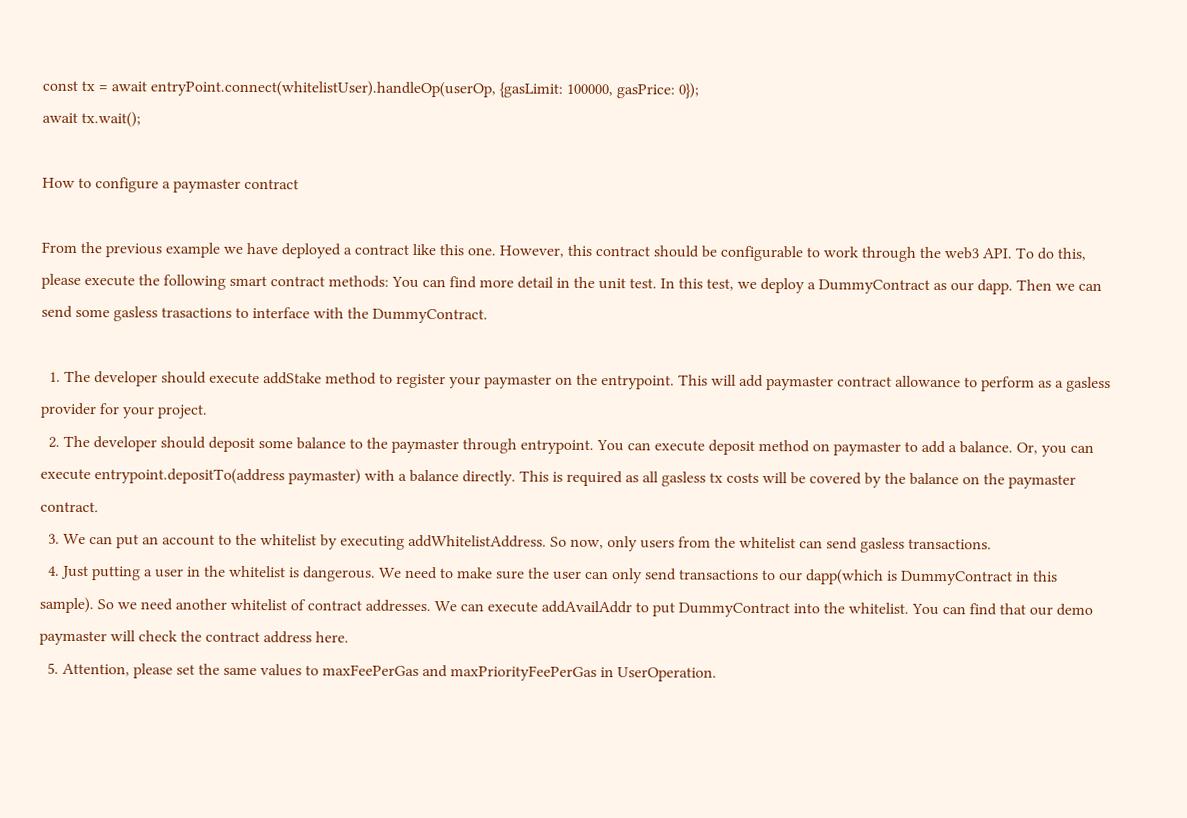const tx = await entryPoint.connect(whitelistUser).handleOp(userOp, {gasLimit: 100000, gasPrice: 0});
await tx.wait();

How to configure a paymaster contract

From the previous example we have deployed a contract like this one. However, this contract should be configurable to work through the web3 API. To do this, please execute the following smart contract methods: You can find more detail in the unit test. In this test, we deploy a DummyContract as our dapp. Then we can send some gasless trasactions to interface with the DummyContract.

  1. The developer should execute addStake method to register your paymaster on the entrypoint. This will add paymaster contract allowance to perform as a gasless provider for your project.
  2. The developer should deposit some balance to the paymaster through entrypoint. You can execute deposit method on paymaster to add a balance. Or, you can execute entrypoint.depositTo(address paymaster) with a balance directly. This is required as all gasless tx costs will be covered by the balance on the paymaster contract.
  3. We can put an account to the whitelist by executing addWhitelistAddress. So now, only users from the whitelist can send gasless transactions.
  4. Just putting a user in the whitelist is dangerous. We need to make sure the user can only send transactions to our dapp(which is DummyContract in this sample). So we need another whitelist of contract addresses. We can execute addAvailAddr to put DummyContract into the whitelist. You can find that our demo paymaster will check the contract address here.
  5. Attention, please set the same values to maxFeePerGas and maxPriorityFeePerGas in UserOperation.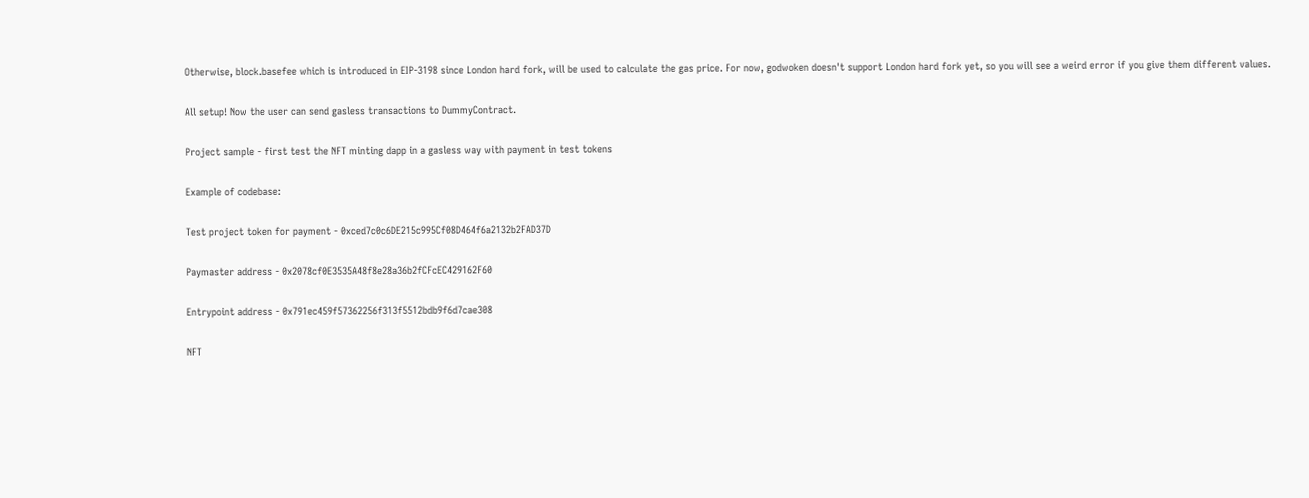Otherwise, block.basefee which is introduced in EIP-3198 since London hard fork, will be used to calculate the gas price. For now, godwoken doesn't support London hard fork yet, so you will see a weird error if you give them different values.

All setup! Now the user can send gasless transactions to DummyContract.

Project sample - first test the NFT minting dapp in a gasless way with payment in test tokens

Example of codebase:

Test project token for payment - 0xced7c0c6DE215c995Cf08D464f6a2132b2FAD37D

Paymaster address - 0x2078cf0E3535A48f8e28a36b2fCFcEC429162F60

Entrypoint address - 0x791ec459f57362256f313f5512bdb9f6d7cae308

NFT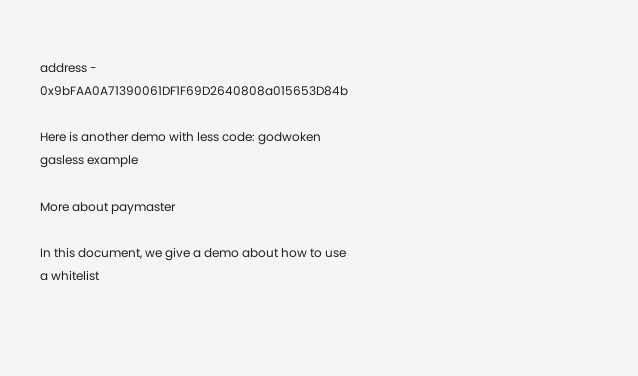address - 0x9bFAA0A71390061DF1F69D2640808a015653D84b

Here is another demo with less code: godwoken gasless example

More about paymaster

In this document, we give a demo about how to use a whitelist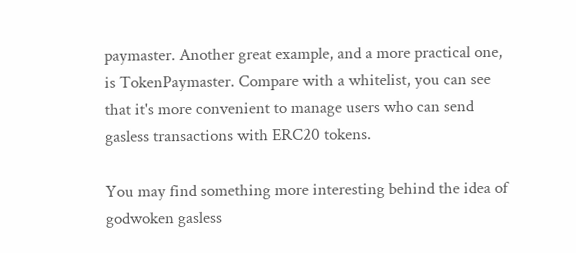paymaster. Another great example, and a more practical one, is TokenPaymaster. Compare with a whitelist, you can see that it's more convenient to manage users who can send gasless transactions with ERC20 tokens.

You may find something more interesting behind the idea of godwoken gasless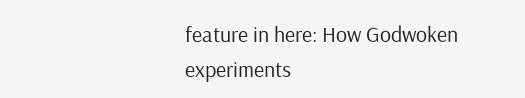feature in here: How Godwoken experiments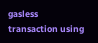gasless transaction using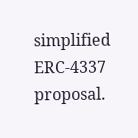simplified ERC-4337 proposal.